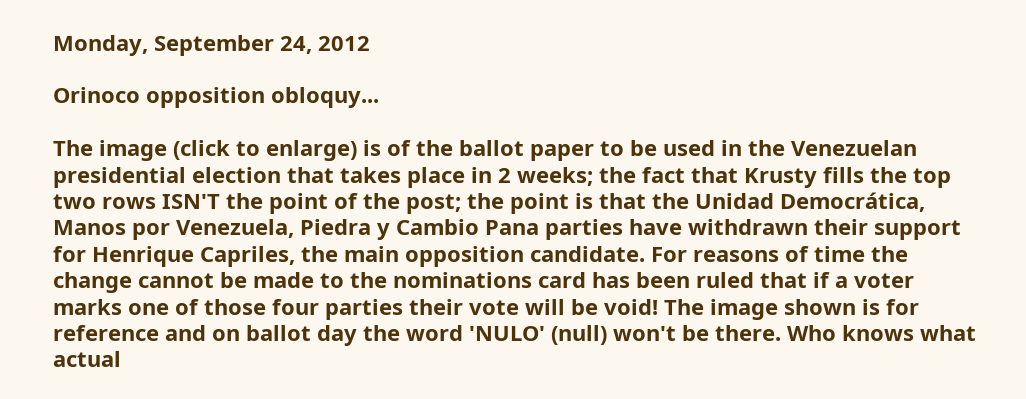Monday, September 24, 2012

Orinoco opposition obloquy...

The image (click to enlarge) is of the ballot paper to be used in the Venezuelan presidential election that takes place in 2 weeks; the fact that Krusty fills the top two rows ISN'T the point of the post; the point is that the Unidad Democrática, Manos por Venezuela, Piedra y Cambio Pana parties have withdrawn their support for Henrique Capriles, the main opposition candidate. For reasons of time the change cannot be made to the nominations card has been ruled that if a voter marks one of those four parties their vote will be void! The image shown is for reference and on ballot day the word 'NULO' (null) won't be there. Who knows what actual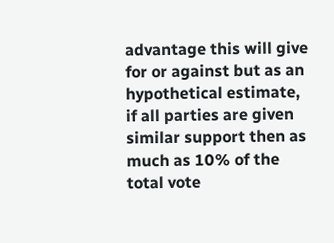advantage this will give for or against but as an hypothetical estimate, if all parties are given similar support then as much as 10% of the total vote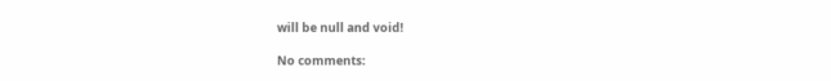will be null and void!

No comments: